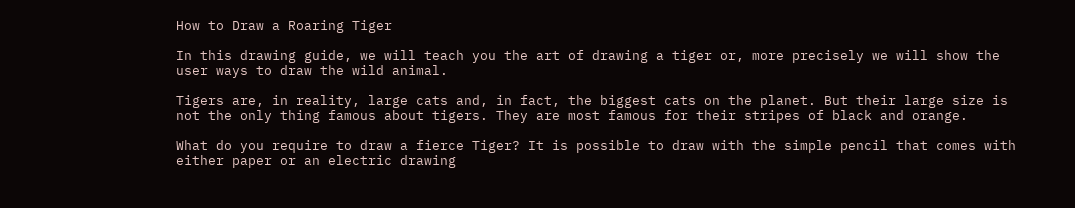How to Draw a Roaring Tiger

In this drawing guide, we will teach you the art of drawing a tiger or, more precisely we will show the user ways to draw the wild animal.

Tigers are, in reality, large cats and, in fact, the biggest cats on the planet. But their large size is not the only thing famous about tigers. They are most famous for their stripes of black and orange.

What do you require to draw a fierce Tiger? It is possible to draw with the simple pencil that comes with either paper or an electric drawing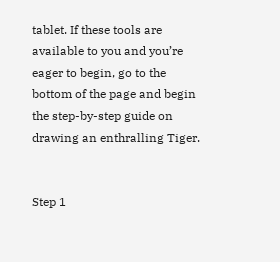tablet. If these tools are available to you and you’re eager to begin, go to the bottom of the page and begin the step-by-step guide on drawing an enthralling Tiger.


Step 1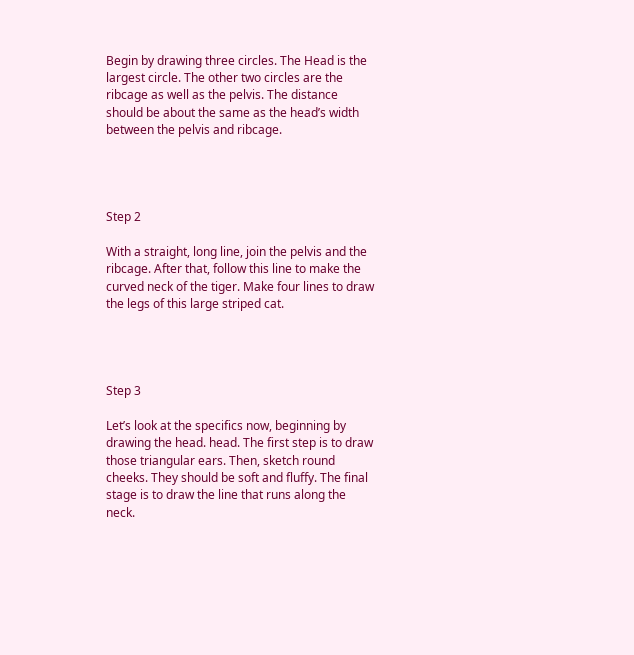Begin by drawing three circles. The Head is the largest circle. The other two circles are the ribcage as well as the pelvis. The distance should be about the same as the head’s width between the pelvis and ribcage.




Step 2

With a straight, long line, join the pelvis and the ribcage. After that, follow this line to make the curved neck of the tiger. Make four lines to draw the legs of this large striped cat.




Step 3

Let’s look at the specifics now, beginning by drawing the head. head. The first step is to draw those triangular ears. Then, sketch round cheeks. They should be soft and fluffy. The final stage is to draw the line that runs along the neck.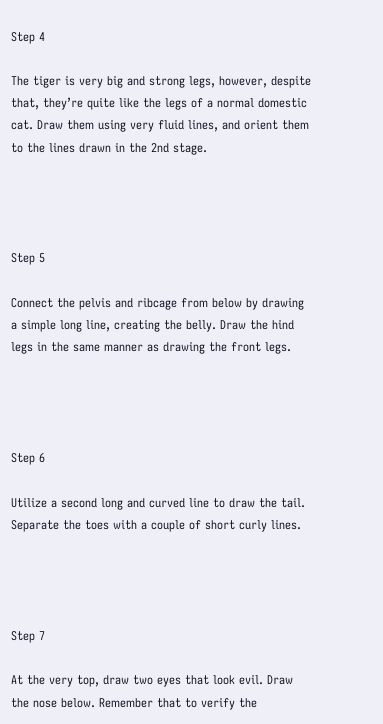Step 4

The tiger is very big and strong legs, however, despite that, they’re quite like the legs of a normal domestic cat. Draw them using very fluid lines, and orient them to the lines drawn in the 2nd stage.




Step 5

Connect the pelvis and ribcage from below by drawing a simple long line, creating the belly. Draw the hind legs in the same manner as drawing the front legs.




Step 6

Utilize a second long and curved line to draw the tail. Separate the toes with a couple of short curly lines.




Step 7

At the very top, draw two eyes that look evil. Draw the nose below. Remember that to verify the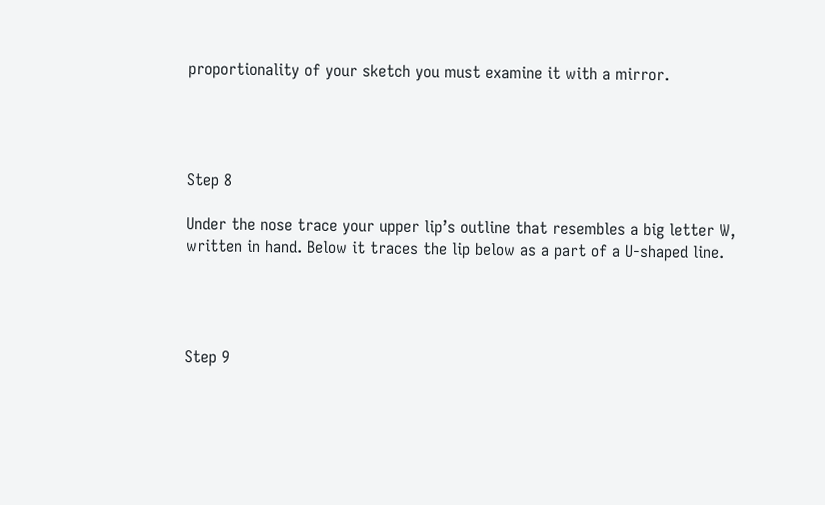proportionality of your sketch you must examine it with a mirror.




Step 8

Under the nose trace your upper lip’s outline that resembles a big letter W, written in hand. Below it traces the lip below as a part of a U-shaped line.




Step 9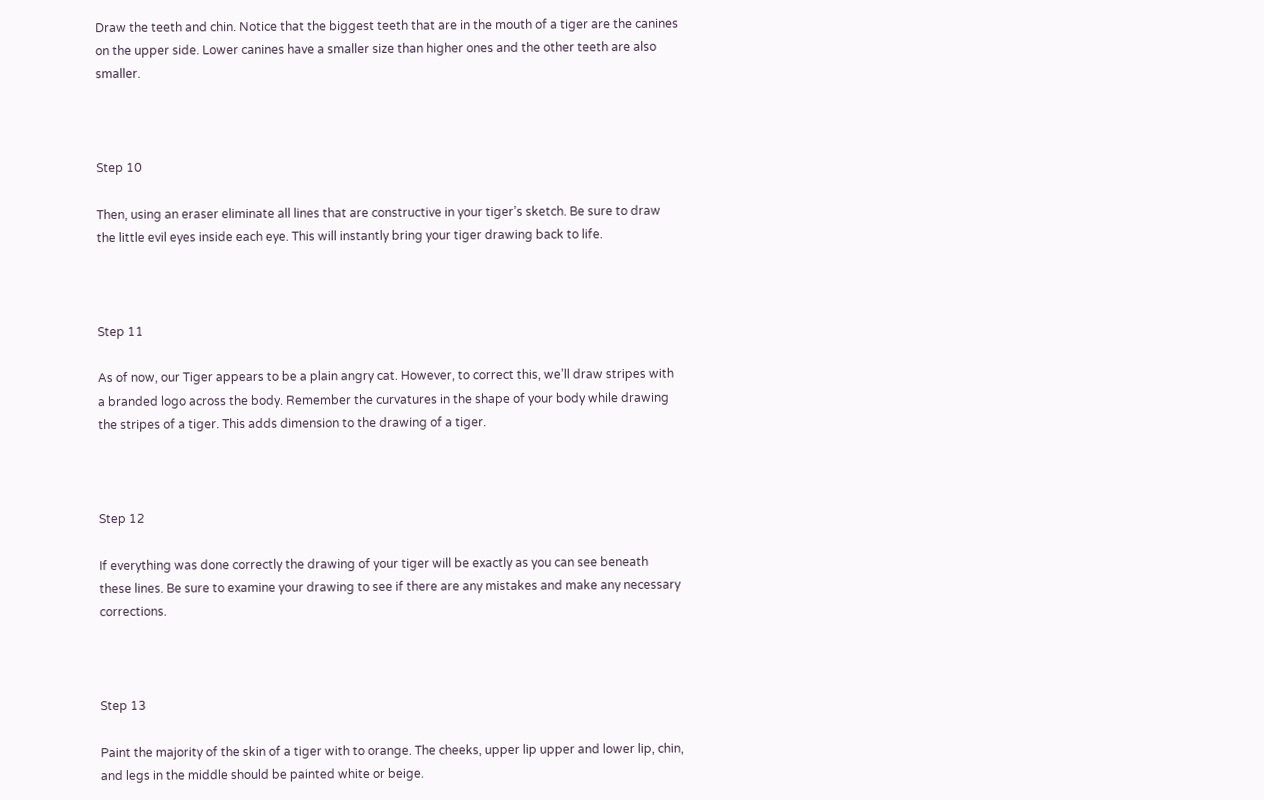Draw the teeth and chin. Notice that the biggest teeth that are in the mouth of a tiger are the canines on the upper side. Lower canines have a smaller size than higher ones and the other teeth are also smaller.



Step 10

Then, using an eraser eliminate all lines that are constructive in your tiger’s sketch. Be sure to draw the little evil eyes inside each eye. This will instantly bring your tiger drawing back to life.



Step 11

As of now, our Tiger appears to be a plain angry cat. However, to correct this, we’ll draw stripes with a branded logo across the body. Remember the curvatures in the shape of your body while drawing the stripes of a tiger. This adds dimension to the drawing of a tiger.



Step 12

If everything was done correctly the drawing of your tiger will be exactly as you can see beneath these lines. Be sure to examine your drawing to see if there are any mistakes and make any necessary corrections.



Step 13

Paint the majority of the skin of a tiger with to orange. The cheeks, upper lip upper and lower lip, chin, and legs in the middle should be painted white or beige.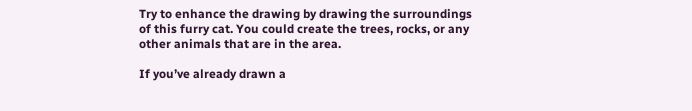Try to enhance the drawing by drawing the surroundings of this furry cat. You could create the trees, rocks, or any other animals that are in the area.

If you’ve already drawn a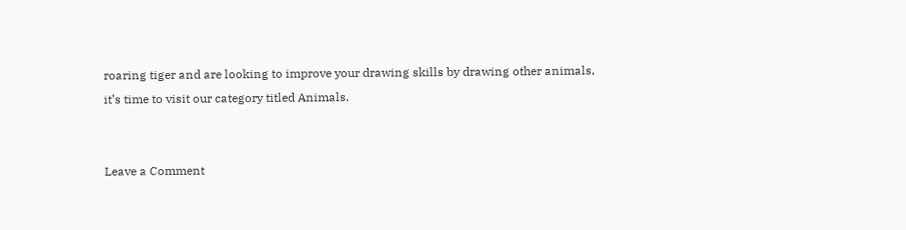roaring tiger and are looking to improve your drawing skills by drawing other animals, it’s time to visit our category titled Animals.


Leave a Comment